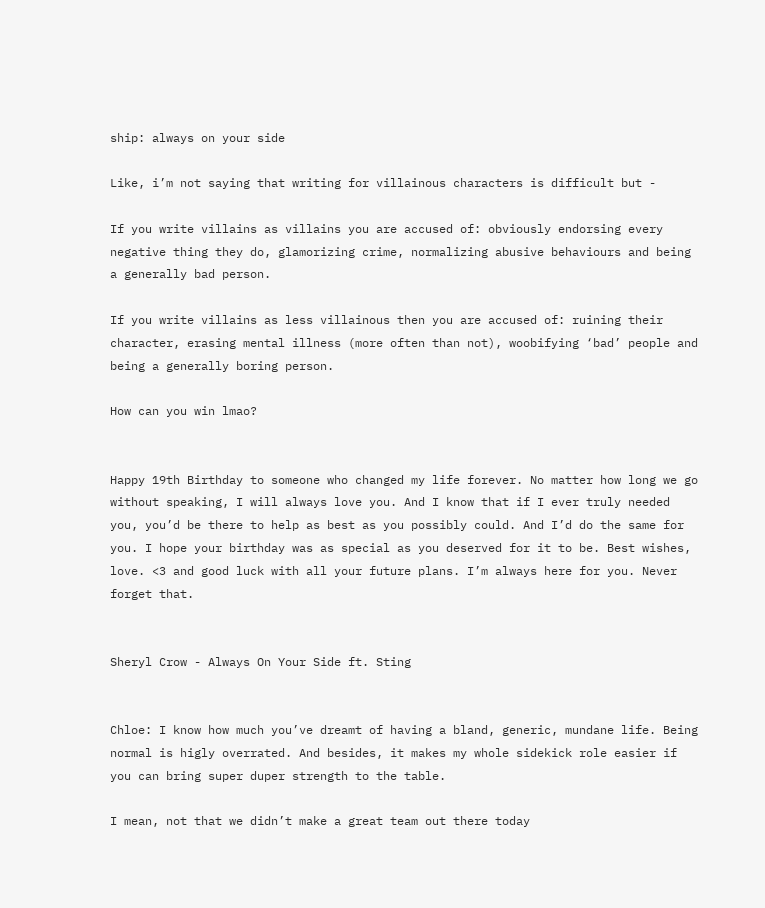ship: always on your side

Like, i’m not saying that writing for villainous characters is difficult but -

If you write villains as villains you are accused of: obviously endorsing every negative thing they do, glamorizing crime, normalizing abusive behaviours and being a generally bad person.

If you write villains as less villainous then you are accused of: ruining their character, erasing mental illness (more often than not), woobifying ‘bad’ people and being a generally boring person.

How can you win lmao?


Happy 19th Birthday to someone who changed my life forever. No matter how long we go without speaking, I will always love you. And I know that if I ever truly needed you, you’d be there to help as best as you possibly could. And I’d do the same for you. I hope your birthday was as special as you deserved for it to be. Best wishes, love. <3 and good luck with all your future plans. I’m always here for you. Never forget that.


Sheryl Crow - Always On Your Side ft. Sting


Chloe: I know how much you’ve dreamt of having a bland, generic, mundane life. Being normal is higly overrated. And besides, it makes my whole sidekick role easier if you can bring super duper strength to the table.

I mean, not that we didn’t make a great team out there today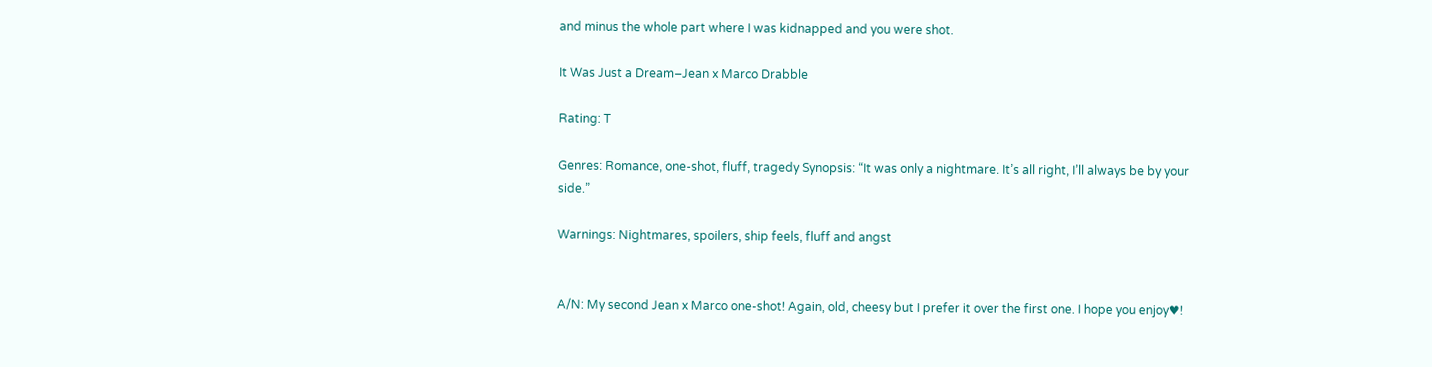and minus the whole part where I was kidnapped and you were shot.

It Was Just a Dream–Jean x Marco Drabble

Rating: T

Genres: Romance, one-shot, fluff, tragedy Synopsis: “It was only a nightmare. It’s all right, I’ll always be by your side.”

Warnings: Nightmares, spoilers, ship feels, fluff and angst


A/N: My second Jean x Marco one-shot! Again, old, cheesy but I prefer it over the first one. I hope you enjoy♥!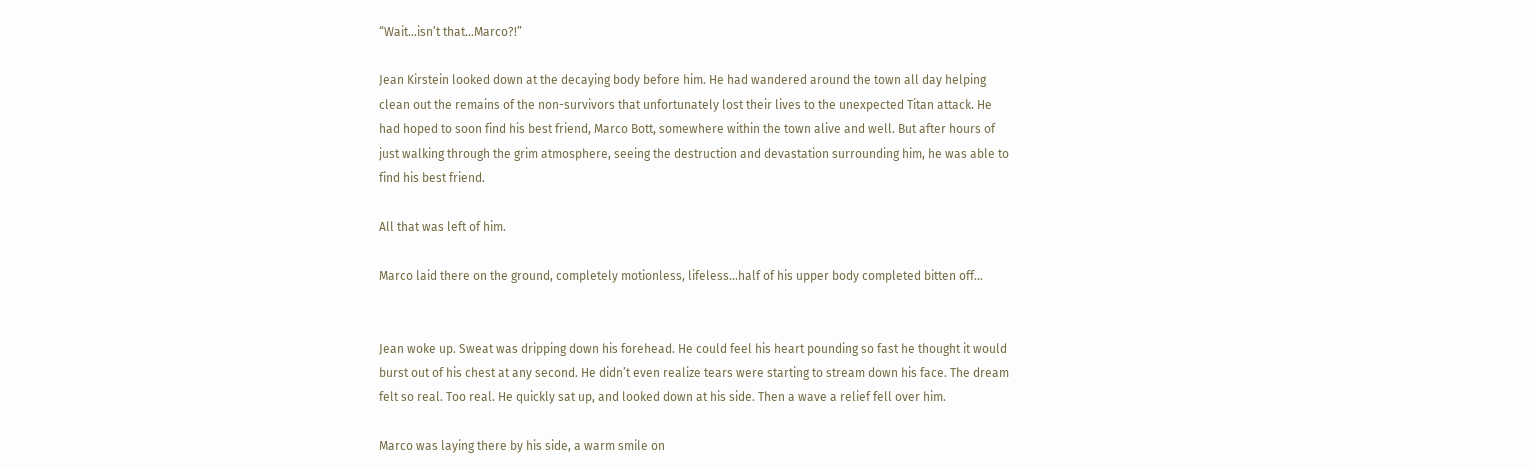“Wait…isn’t that…Marco?!”

Jean Kirstein looked down at the decaying body before him. He had wandered around the town all day helping clean out the remains of the non-survivors that unfortunately lost their lives to the unexpected Titan attack. He had hoped to soon find his best friend, Marco Bott, somewhere within the town alive and well. But after hours of just walking through the grim atmosphere, seeing the destruction and devastation surrounding him, he was able to find his best friend.

All that was left of him.

Marco laid there on the ground, completely motionless, lifeless…half of his upper body completed bitten off…


Jean woke up. Sweat was dripping down his forehead. He could feel his heart pounding so fast he thought it would burst out of his chest at any second. He didn’t even realize tears were starting to stream down his face. The dream felt so real. Too real. He quickly sat up, and looked down at his side. Then a wave a relief fell over him.

Marco was laying there by his side, a warm smile on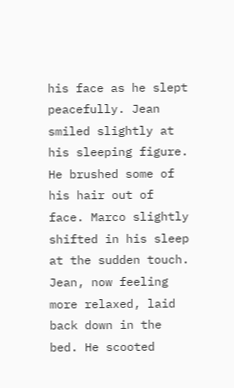his face as he slept peacefully. Jean smiled slightly at his sleeping figure. He brushed some of his hair out of face. Marco slightly shifted in his sleep at the sudden touch. Jean, now feeling more relaxed, laid back down in the bed. He scooted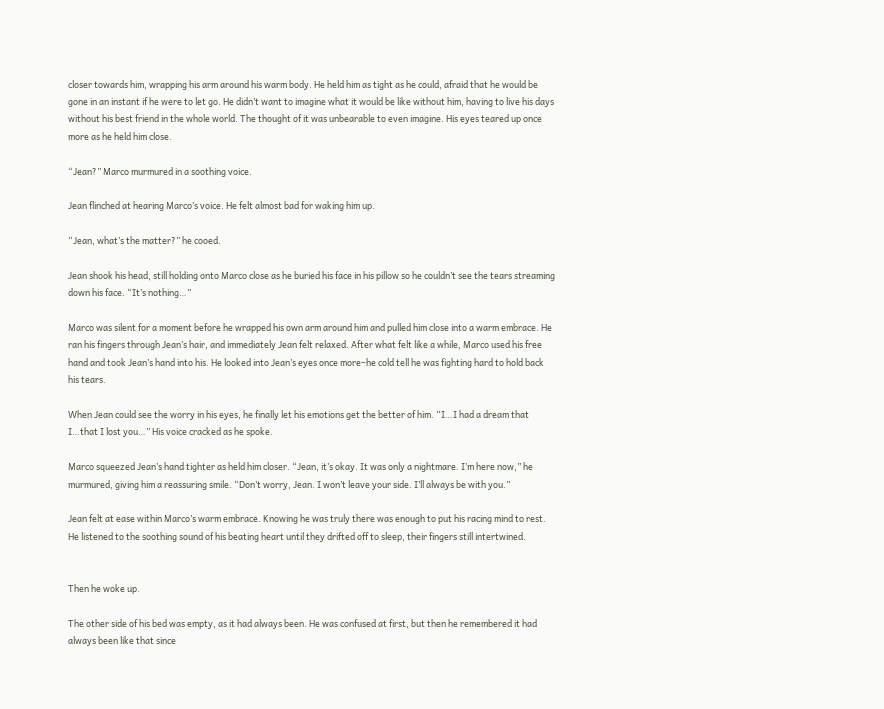closer towards him, wrapping his arm around his warm body. He held him as tight as he could, afraid that he would be gone in an instant if he were to let go. He didn’t want to imagine what it would be like without him, having to live his days without his best friend in the whole world. The thought of it was unbearable to even imagine. His eyes teared up once more as he held him close.

“Jean?” Marco murmured in a soothing voice.

Jean flinched at hearing Marco’s voice. He felt almost bad for waking him up.

“Jean, what’s the matter?” he cooed.

Jean shook his head, still holding onto Marco close as he buried his face in his pillow so he couldn’t see the tears streaming down his face. “It’s nothing…”

Marco was silent for a moment before he wrapped his own arm around him and pulled him close into a warm embrace. He ran his fingers through Jean’s hair, and immediately Jean felt relaxed. After what felt like a while, Marco used his free hand and took Jean’s hand into his. He looked into Jean’s eyes once more–he cold tell he was fighting hard to hold back his tears.

When Jean could see the worry in his eyes, he finally let his emotions get the better of him. “I…I had a dream that I…that I lost you…” His voice cracked as he spoke.

Marco squeezed Jean’s hand tighter as held him closer. “Jean, it’s okay. It was only a nightmare. I’m here now,” he murmured, giving him a reassuring smile. “Don’t worry, Jean. I won’t leave your side. I’ll always be with you.”

Jean felt at ease within Marco’s warm embrace. Knowing he was truly there was enough to put his racing mind to rest. He listened to the soothing sound of his beating heart until they drifted off to sleep, their fingers still intertwined.


Then he woke up.

The other side of his bed was empty, as it had always been. He was confused at first, but then he remembered it had always been like that since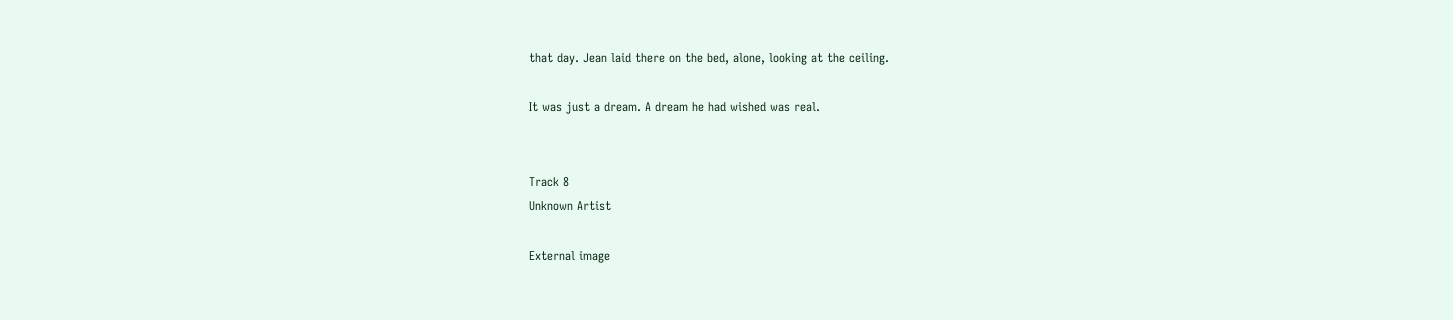that day. Jean laid there on the bed, alone, looking at the ceiling.

It was just a dream. A dream he had wished was real.


Track 8
Unknown Artist

External image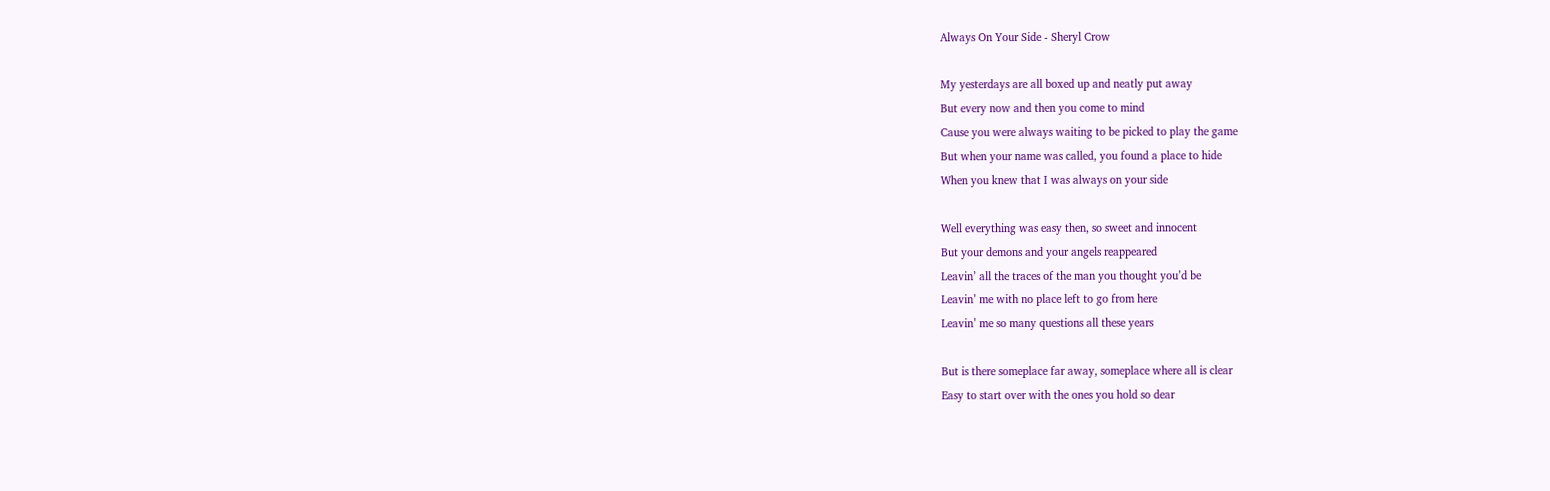Always On Your Side - Sheryl Crow

My yesterdays are all boxed up and neatly put away
But every now and then you come to mind
Cause you were always waiting to be picked to play the game
But when your name was called, you found a place to hide
When you knew that I was always on your side

Well everything was easy then, so sweet and innocent
But your demons and your angels reappeared
Leavin’ all the traces of the man you thought you’d be
Leavin’ me with no place left to go from here
Leavin’ me so many questions all these years

But is there someplace far away, someplace where all is clear
Easy to start over with the ones you hold so dear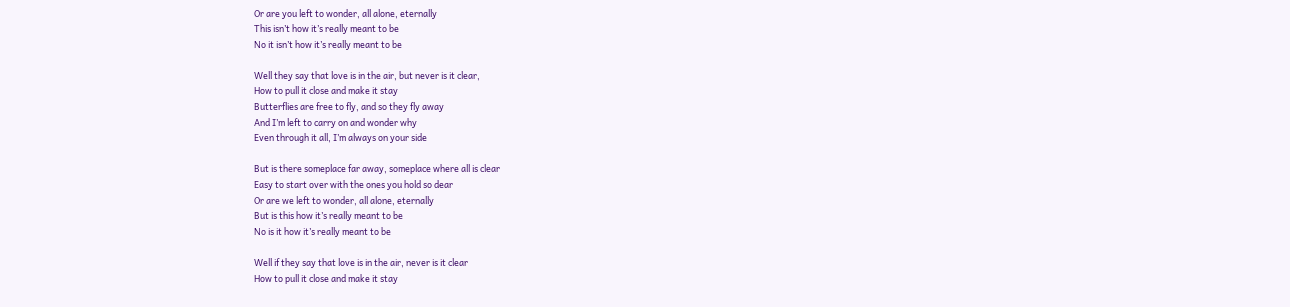Or are you left to wonder, all alone, eternally
This isn’t how it’s really meant to be
No it isn’t how it’s really meant to be

Well they say that love is in the air, but never is it clear,
How to pull it close and make it stay
Butterflies are free to fly, and so they fly away
And I’m left to carry on and wonder why
Even through it all, I’m always on your side

But is there someplace far away, someplace where all is clear
Easy to start over with the ones you hold so dear
Or are we left to wonder, all alone, eternally
But is this how it’s really meant to be
No is it how it’s really meant to be

Well if they say that love is in the air, never is it clear
How to pull it close and make it stay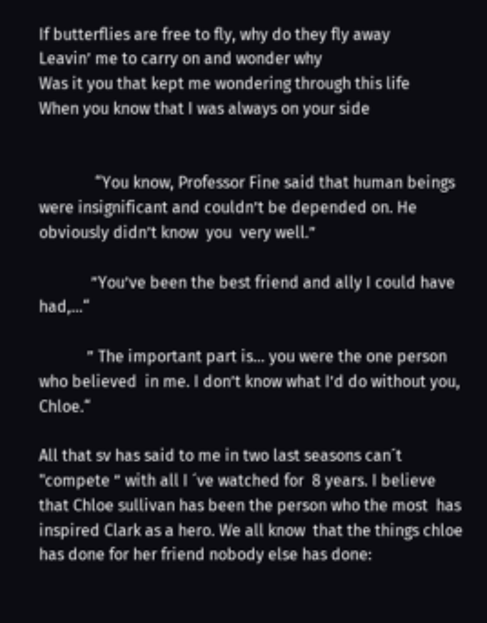If butterflies are free to fly, why do they fly away
Leavin’ me to carry on and wonder why
Was it you that kept me wondering through this life
When you know that I was always on your side


              “You know, Professor Fine said that human beings were insignificant and couldn’t be depended on. He obviously didn’t know  you  very well.”

             ”You’ve been the best friend and ally I could have had,…“

            ” The important part is… you were the one person who believed  in me. I don’t know what I’d do without you, Chloe.“

All that sv has said to me in two last seasons can´t "compete ” with all I ´ve watched for  8 years. I believe that Chloe sullivan has been the person who the most  has inspired Clark as a hero. We all know  that the things chloe has done for her friend nobody else has done: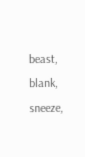beast, blank, sneeze,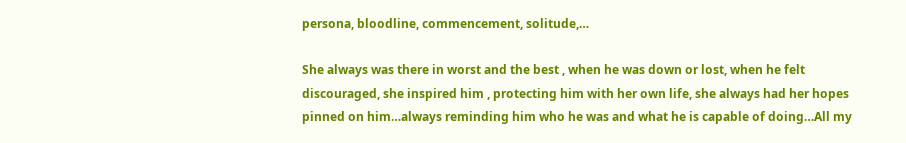persona, bloodline, commencement, solitude,…

She always was there in worst and the best , when he was down or lost, when he felt discouraged, she inspired him , protecting him with her own life, she always had her hopes pinned on him…always reminding him who he was and what he is capable of doing…All my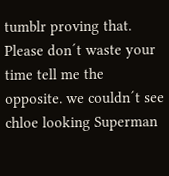tumblr proving that. Please don´t waste your time tell me the opposite. we couldn´t see chloe looking Superman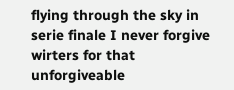flying through the sky in serie finale I never forgive wirters for that unforgiveable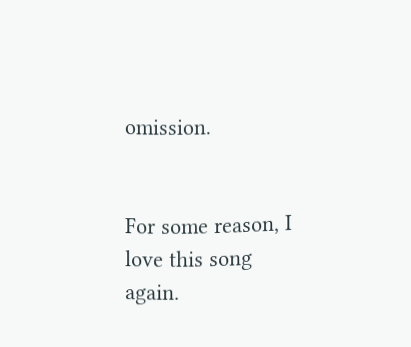omission.


For some reason, I love this song again.